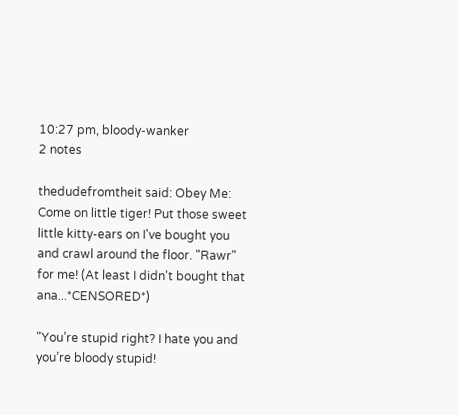10:27 pm, bloody-wanker
2 notes

thedudefromtheit said: Obey Me: Come on little tiger! Put those sweet little kitty-ears on I've bought you and crawl around the floor. "Rawr" for me! (At least I didn't bought that ana...*CENSORED*)

"You’re stupid right? I hate you and you’re bloody stupid!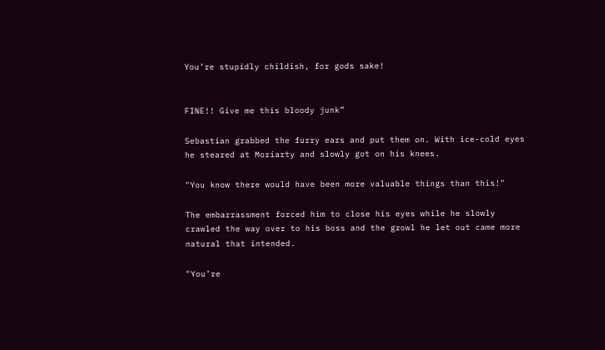You’re stupidly childish, for gods sake!


FINE!! Give me this bloody junk”

Sebastian grabbed the furry ears and put them on. With ice-cold eyes he steared at Moriarty and slowly got on his knees.

"You know there would have been more valuable things than this!"

The embarrassment forced him to close his eyes while he slowly crawled the way over to his boss and the growl he let out came more natural that intended.

"You’re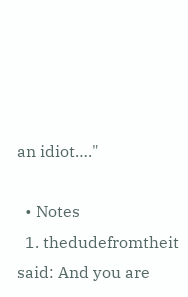an idiot…."

  • Notes
  1. thedudefromtheit said: And you are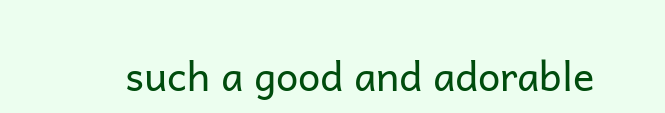such a good and adorable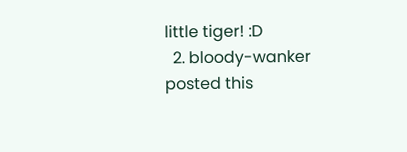little tiger! :D
  2. bloody-wanker posted this